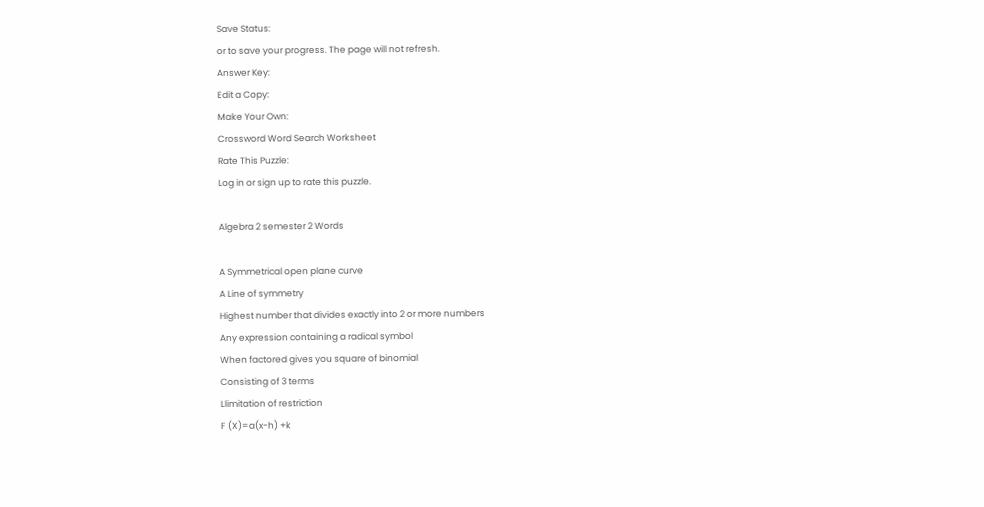Save Status:
or to save your progress. The page will not refresh.
Answer Key:
Edit a Copy:
Make Your Own:
Crossword Word Search Worksheet
Rate This Puzzle:
Log in or sign up to rate this puzzle.

Algebra 2 semester 2 Words

A Symmetrical open plane curve
A Line of symmetry
Highest number that divides exactly into 2 or more numbers
Any expression containing a radical symbol
When factored gives you square of binomial
Consisting of 3 terms
Llimitation of restriction
F (X)=a(x-h) +k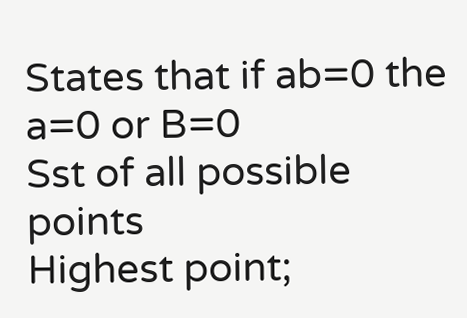States that if ab=0 the a=0 or B=0
Sst of all possible points
Highest point;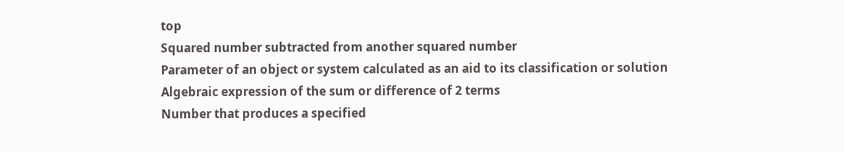top
Squared number subtracted from another squared number
Parameter of an object or system calculated as an aid to its classification or solution
Algebraic expression of the sum or difference of 2 terms
Number that produces a specified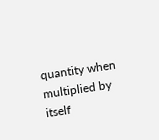quantity when multiplied by itself